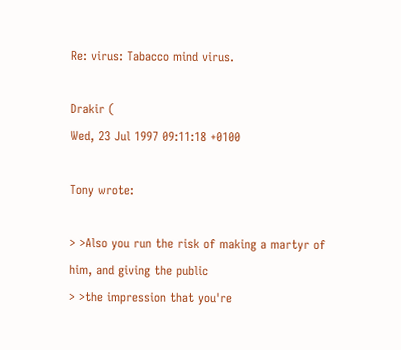Re: virus: Tabacco mind virus.

Drakir (
Wed, 23 Jul 1997 09:11:18 +0100

Tony wrote:

> >Also you run the risk of making a martyr of him, and giving the public
> >the impression that you're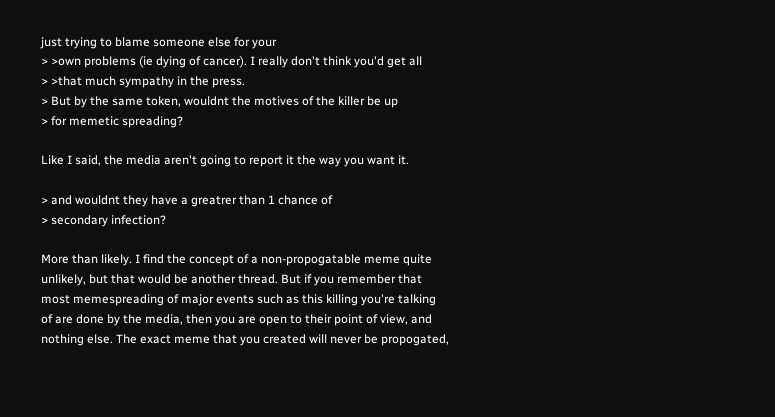just trying to blame someone else for your
> >own problems (ie dying of cancer). I really don't think you'd get all
> >that much sympathy in the press.
> But by the same token, wouldnt the motives of the killer be up
> for memetic spreading?

Like I said, the media aren't going to report it the way you want it.

> and wouldnt they have a greatrer than 1 chance of
> secondary infection?

More than likely. I find the concept of a non-propogatable meme quite
unlikely, but that would be another thread. But if you remember that
most memespreading of major events such as this killing you're talking
of are done by the media, then you are open to their point of view, and
nothing else. The exact meme that you created will never be propogated,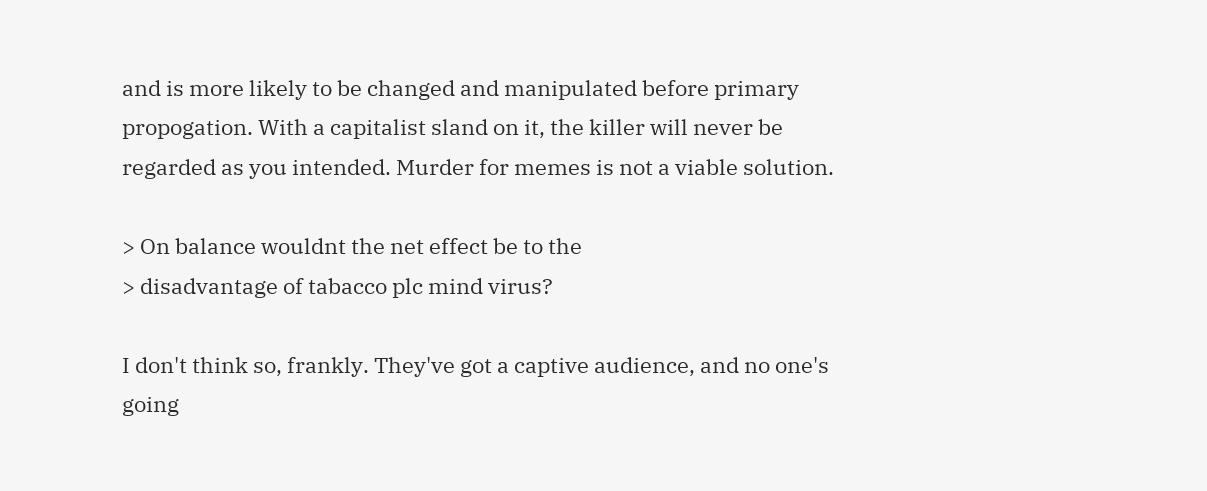and is more likely to be changed and manipulated before primary
propogation. With a capitalist sland on it, the killer will never be
regarded as you intended. Murder for memes is not a viable solution.

> On balance wouldnt the net effect be to the
> disadvantage of tabacco plc mind virus?

I don't think so, frankly. They've got a captive audience, and no one's
going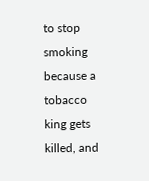to stop smoking because a tobacco king gets killed, and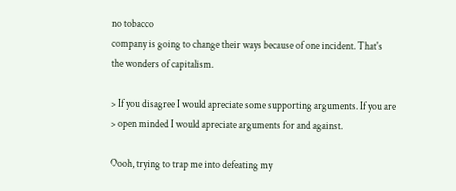no tobacco
company is going to change their ways because of one incident. That's
the wonders of capitalism.

> If you disagree I would apreciate some supporting arguments. If you are
> open minded I would apreciate arguments for and against.

Oooh, trying to trap me into defeating my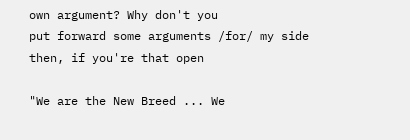own argument? Why don't you
put forward some arguments /for/ my side then, if you're that open

"We are the New Breed ... We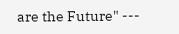are the Future" ---